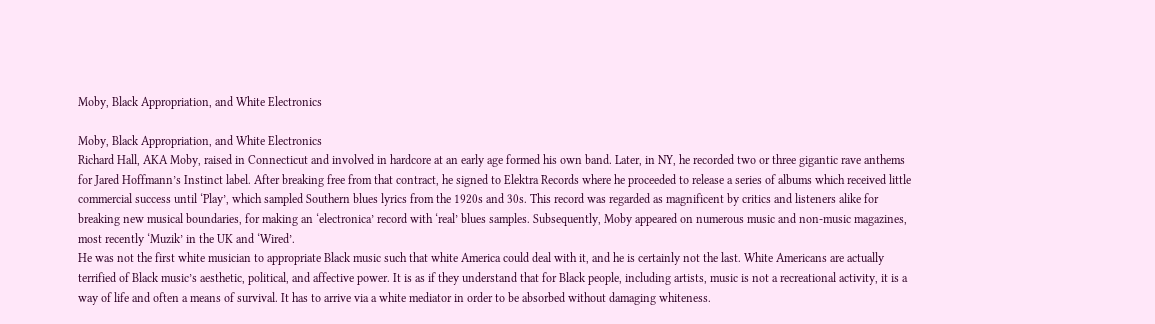Moby, Black Appropriation, and White Electronics

Moby, Black Appropriation, and White Electronics
Richard Hall, AKA Moby, raised in Connecticut and involved in hardcore at an early age formed his own band. Later, in NY, he recorded two or three gigantic rave anthems for Jared Hoffmann’s Instinct label. After breaking free from that contract, he signed to Elektra Records where he proceeded to release a series of albums which received little commercial success until ‘Play’, which sampled Southern blues lyrics from the 1920s and 30s. This record was regarded as magnificent by critics and listeners alike for breaking new musical boundaries, for making an ‘electronica’ record with ‘real’ blues samples. Subsequently, Moby appeared on numerous music and non-music magazines, most recently ‘Muzik’ in the UK and ‘Wired’.
He was not the first white musician to appropriate Black music such that white America could deal with it, and he is certainly not the last. White Americans are actually terrified of Black music’s aesthetic, political, and affective power. It is as if they understand that for Black people, including artists, music is not a recreational activity, it is a way of life and often a means of survival. It has to arrive via a white mediator in order to be absorbed without damaging whiteness.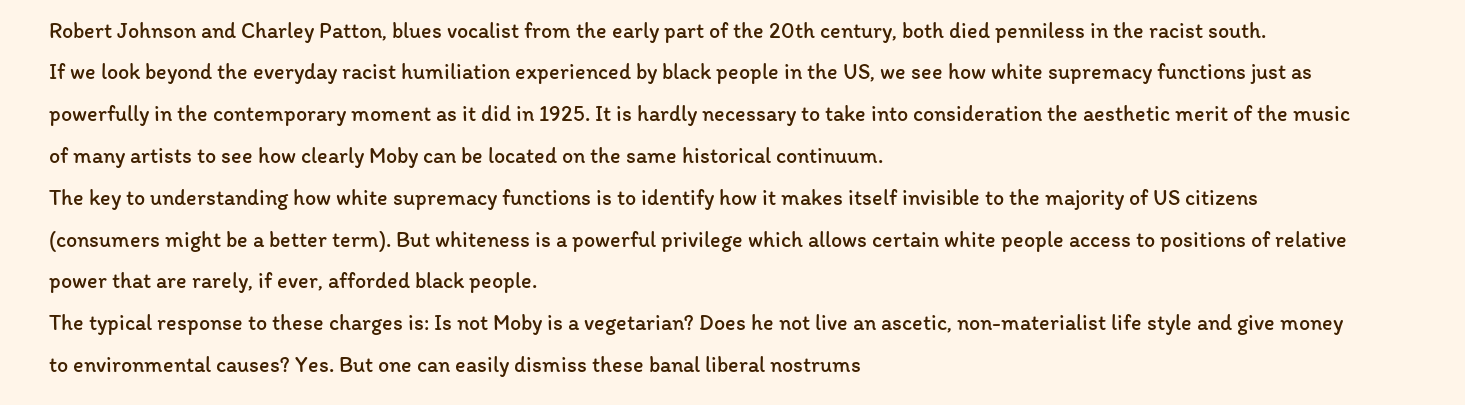Robert Johnson and Charley Patton, blues vocalist from the early part of the 20th century, both died penniless in the racist south.
If we look beyond the everyday racist humiliation experienced by black people in the US, we see how white supremacy functions just as powerfully in the contemporary moment as it did in 1925. It is hardly necessary to take into consideration the aesthetic merit of the music of many artists to see how clearly Moby can be located on the same historical continuum.
The key to understanding how white supremacy functions is to identify how it makes itself invisible to the majority of US citizens (consumers might be a better term). But whiteness is a powerful privilege which allows certain white people access to positions of relative power that are rarely, if ever, afforded black people.
The typical response to these charges is: Is not Moby is a vegetarian? Does he not live an ascetic, non-materialist life style and give money to environmental causes? Yes. But one can easily dismiss these banal liberal nostrums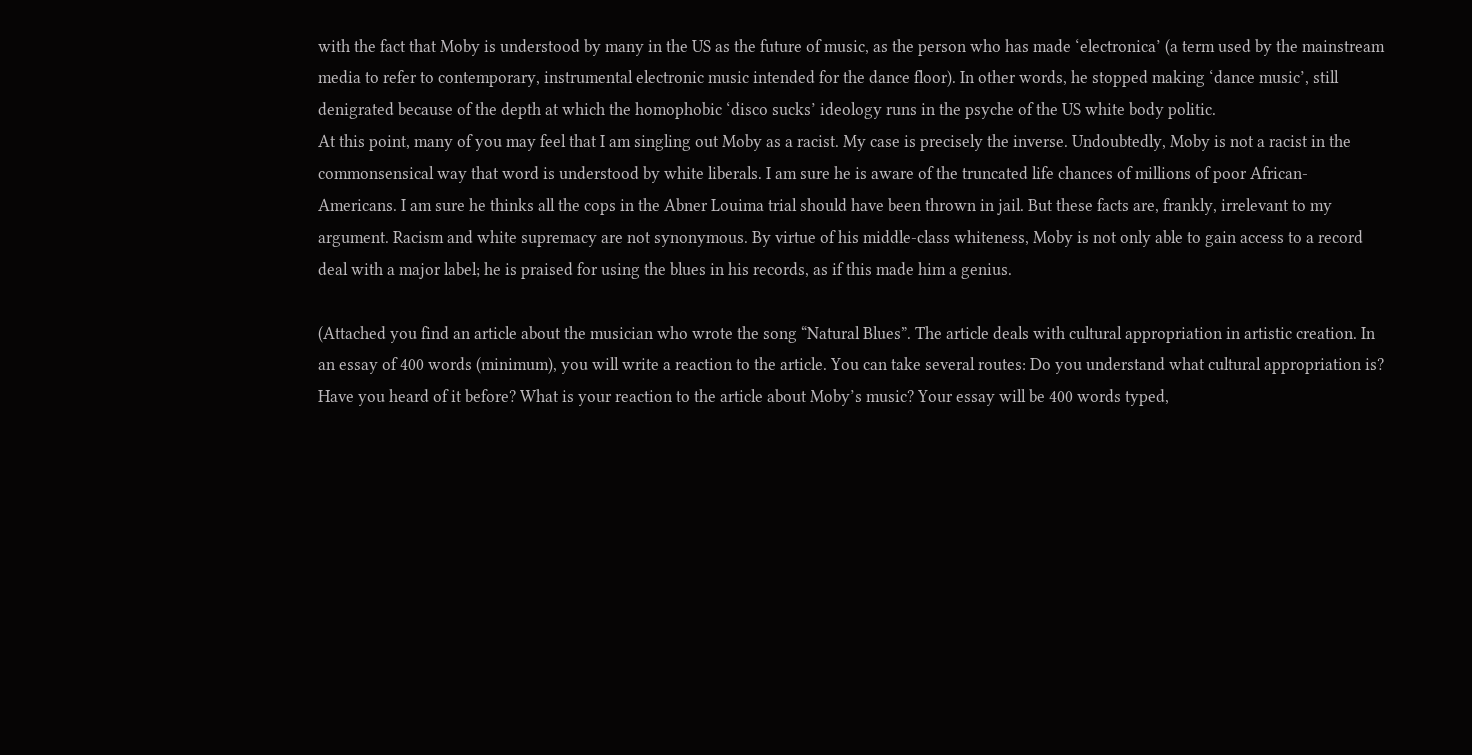with the fact that Moby is understood by many in the US as the future of music, as the person who has made ‘electronica’ (a term used by the mainstream media to refer to contemporary, instrumental electronic music intended for the dance floor). In other words, he stopped making ‘dance music’, still denigrated because of the depth at which the homophobic ‘disco sucks’ ideology runs in the psyche of the US white body politic.
At this point, many of you may feel that I am singling out Moby as a racist. My case is precisely the inverse. Undoubtedly, Moby is not a racist in the commonsensical way that word is understood by white liberals. I am sure he is aware of the truncated life chances of millions of poor African-Americans. I am sure he thinks all the cops in the Abner Louima trial should have been thrown in jail. But these facts are, frankly, irrelevant to my argument. Racism and white supremacy are not synonymous. By virtue of his middle-class whiteness, Moby is not only able to gain access to a record deal with a major label; he is praised for using the blues in his records, as if this made him a genius.

(Attached you find an article about the musician who wrote the song “Natural Blues”. The article deals with cultural appropriation in artistic creation. In an essay of 400 words (minimum), you will write a reaction to the article. You can take several routes: Do you understand what cultural appropriation is? Have you heard of it before? What is your reaction to the article about Moby’s music? Your essay will be 400 words typed,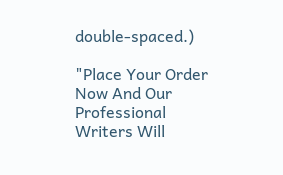double-spaced.)

"Place Your Order Now And Our Professional Writers Will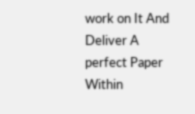work on It And Deliver A perfect Paper Within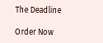The Deadline

Order Now